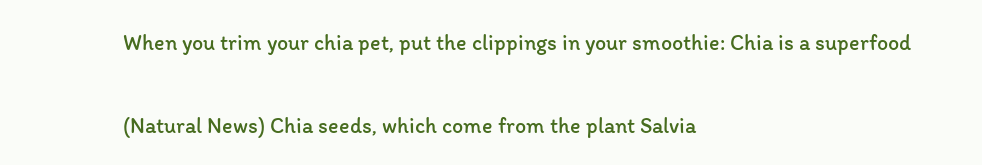When you trim your chia pet, put the clippings in your smoothie: Chia is a superfood

(Natural News) Chia seeds, which come from the plant Salvia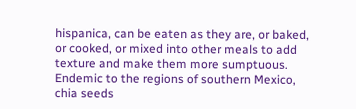hispanica, can be eaten as they are, or baked, or cooked, or mixed into other meals to add texture and make them more sumptuous. Endemic to the regions of southern Mexico, chia seeds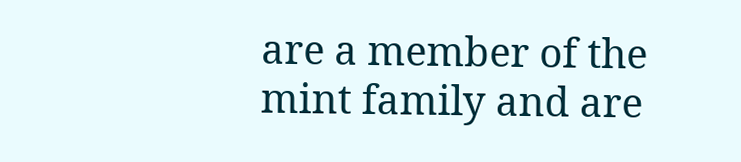are a member of the mint family and are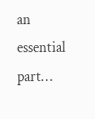an essential part…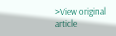>View original article